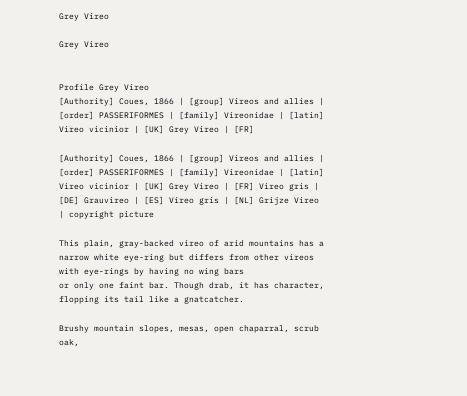Grey Vireo

Grey Vireo


Profile Grey Vireo
[Authority] Coues, 1866 | [group] Vireos and allies | [order] PASSERIFORMES | [family] Vireonidae | [latin] Vireo vicinior | [UK] Grey Vireo | [FR]

[Authority] Coues, 1866 | [group] Vireos and allies | [order] PASSERIFORMES | [family] Vireonidae | [latin] Vireo vicinior | [UK] Grey Vireo | [FR] Vireo gris | [DE] Grauvireo | [ES] Vireo gris | [NL] Grijze Vireo | copyright picture

This plain, gray-backed vireo of arid mountains has a narrow white eye-ring but differs from other vireos with eye-rings by having no wing bars
or only one faint bar. Though drab, it has character, flopping its tail like a gnatcatcher.

Brushy mountain slopes, mesas, open chaparral, scrub oak,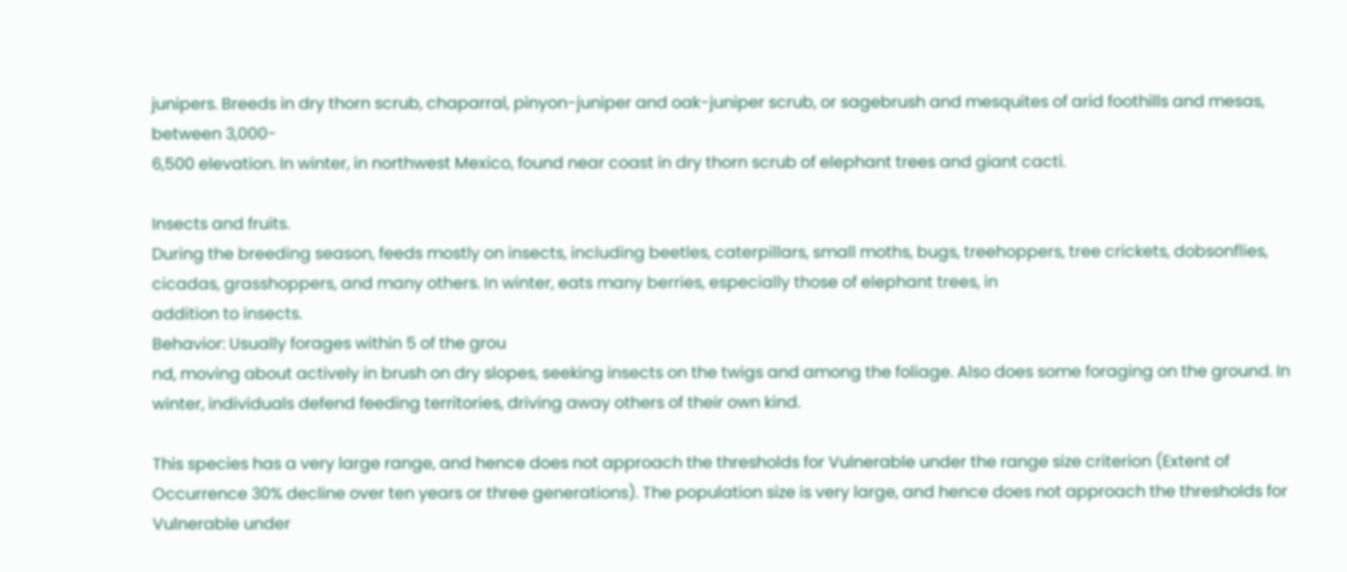junipers. Breeds in dry thorn scrub, chaparral, pinyon-juniper and oak-juniper scrub, or sagebrush and mesquites of arid foothills and mesas, between 3,000-
6,500 elevation. In winter, in northwest Mexico, found near coast in dry thorn scrub of elephant trees and giant cacti.

Insects and fruits.
During the breeding season, feeds mostly on insects, including beetles, caterpillars, small moths, bugs, treehoppers, tree crickets, dobsonflies, cicadas, grasshoppers, and many others. In winter, eats many berries, especially those of elephant trees, in
addition to insects.
Behavior: Usually forages within 5 of the grou
nd, moving about actively in brush on dry slopes, seeking insects on the twigs and among the foliage. Also does some foraging on the ground. In winter, individuals defend feeding territories, driving away others of their own kind.

This species has a very large range, and hence does not approach the thresholds for Vulnerable under the range size criterion (Extent of Occurrence 30% decline over ten years or three generations). The population size is very large, and hence does not approach the thresholds for Vulnerable under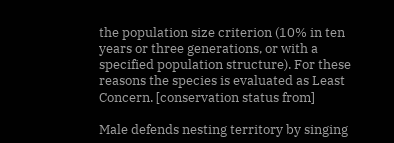the population size criterion (10% in ten years or three generations, or with a specified population structure). For these reasons the species is evaluated as Least Concern. [conservation status from]

Male defends nesting territory by singing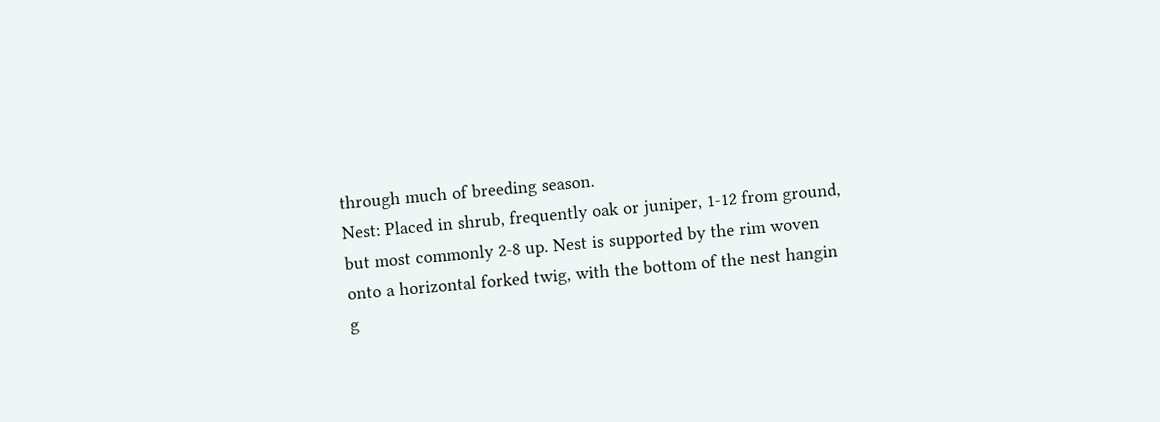through much of breeding season.
Nest: Placed in shrub, frequently oak or juniper, 1-12 from ground, but most commonly 2-8 up. Nest is supported by the rim woven onto a horizontal forked twig, with the bottom of the nest hangin
g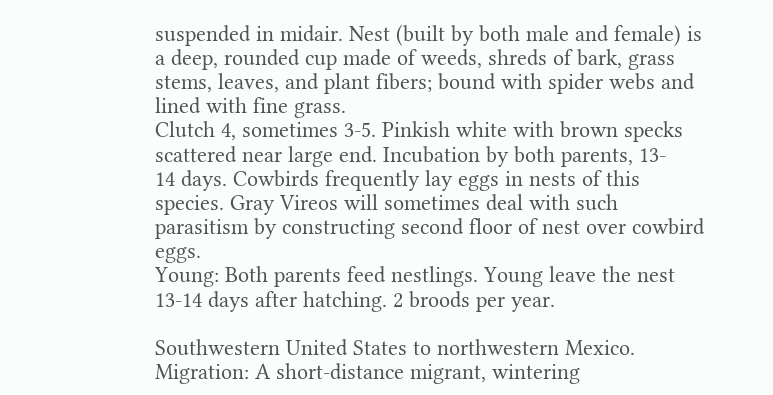suspended in midair. Nest (built by both male and female) is a deep, rounded cup made of weeds, shreds of bark, grass stems, leaves, and plant fibers; bound with spider webs and lined with fine grass.
Clutch 4, sometimes 3-5. Pinkish white with brown specks scattered near large end. Incubation by both parents, 13-
14 days. Cowbirds frequently lay eggs in nests of this species. Gray Vireos will sometimes deal with such parasitism by constructing second floor of nest over cowbird eggs.
Young: Both parents feed nestlings. Young leave the nest 13-14 days after hatching. 2 broods per year.

Southwestern United States to northwestern Mexico. Migration: A short-distance migrant, wintering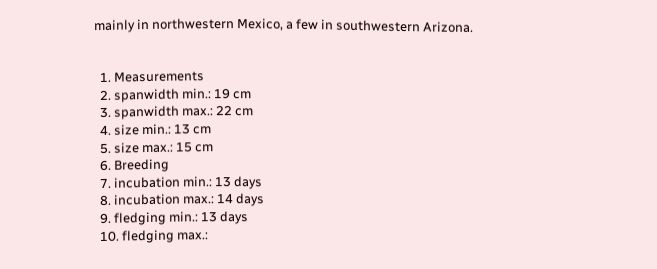mainly in northwestern Mexico, a few in southwestern Arizona.


  1. Measurements
  2. spanwidth min.: 19 cm
  3. spanwidth max.: 22 cm
  4. size min.: 13 cm
  5. size max.: 15 cm
  6. Breeding
  7. incubation min.: 13 days
  8. incubation max.: 14 days
  9. fledging min.: 13 days
  10. fledging max.: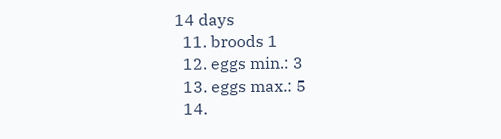14 days
  11. broods 1
  12. eggs min.: 3
  13. eggs max.: 5
  14.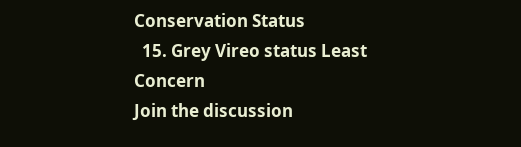Conservation Status
  15. Grey Vireo status Least Concern
Join the discussion